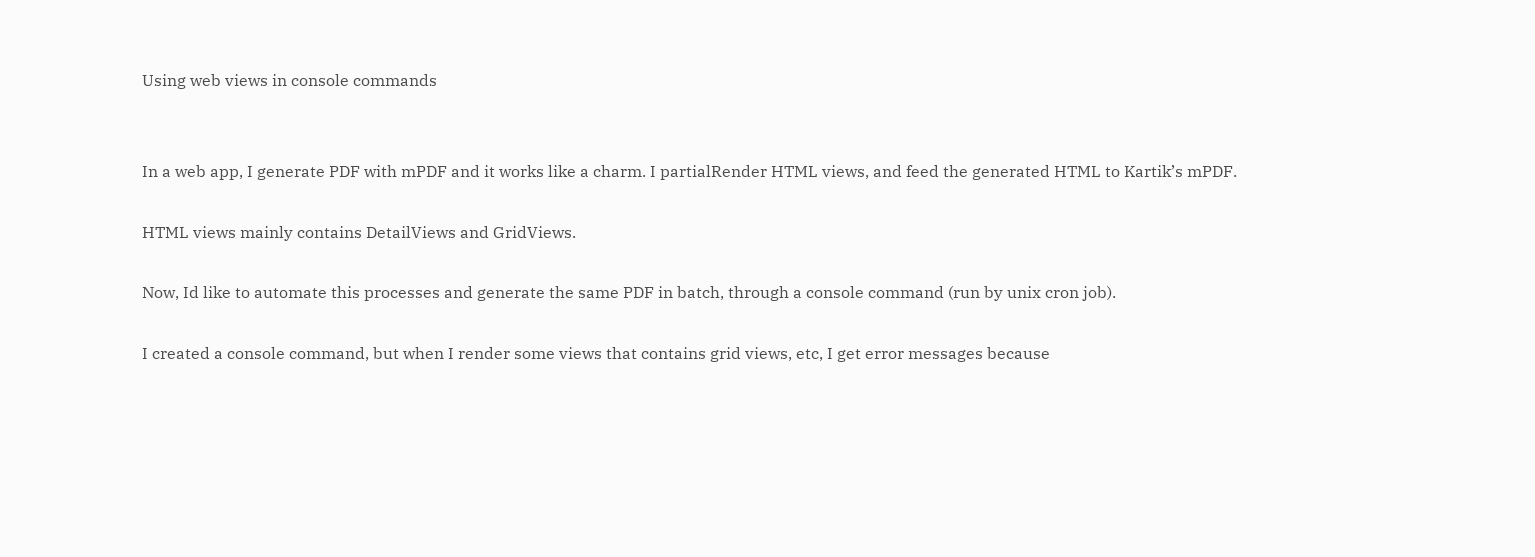Using web views in console commands


In a web app, I generate PDF with mPDF and it works like a charm. I partialRender HTML views, and feed the generated HTML to Kartik’s mPDF.

HTML views mainly contains DetailViews and GridViews.

Now, Id like to automate this processes and generate the same PDF in batch, through a console command (run by unix cron job).

I created a console command, but when I render some views that contains grid views, etc, I get error messages because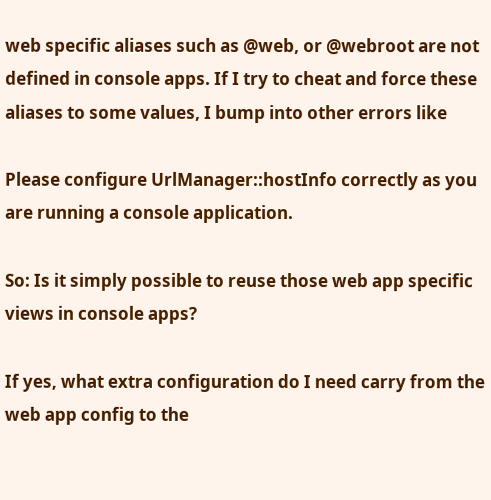web specific aliases such as @web, or @webroot are not defined in console apps. If I try to cheat and force these aliases to some values, I bump into other errors like

Please configure UrlManager::hostInfo correctly as you are running a console application.

So: Is it simply possible to reuse those web app specific views in console apps?

If yes, what extra configuration do I need carry from the web app config to the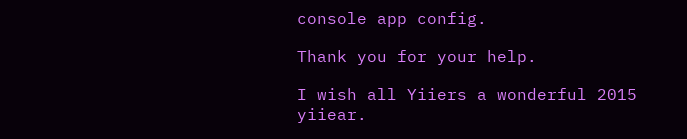console app config.

Thank you for your help.

I wish all Yiiers a wonderful 2015 yiiear.